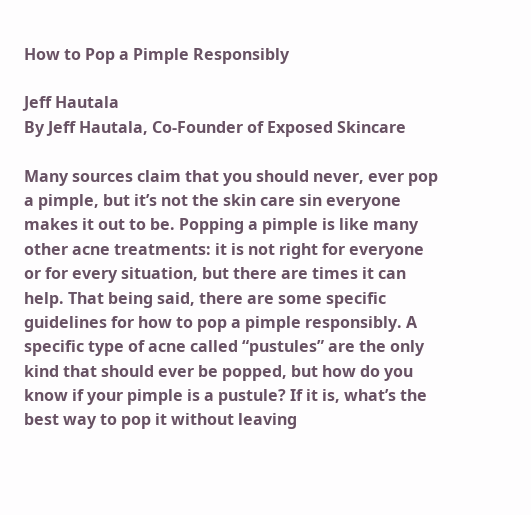How to Pop a Pimple Responsibly

Jeff Hautala
By Jeff Hautala, Co-Founder of Exposed Skincare

Many sources claim that you should never, ever pop a pimple, but it’s not the skin care sin everyone makes it out to be. Popping a pimple is like many other acne treatments: it is not right for everyone or for every situation, but there are times it can help. That being said, there are some specific guidelines for how to pop a pimple responsibly. A specific type of acne called “pustules” are the only kind that should ever be popped, but how do you know if your pimple is a pustule? If it is, what’s the best way to pop it without leaving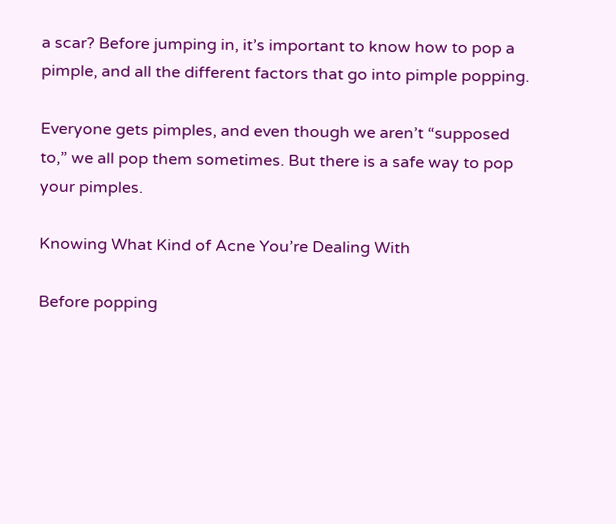a scar? Before jumping in, it’s important to know how to pop a pimple, and all the different factors that go into pimple popping.

Everyone gets pimples, and even though we aren’t “supposed to,” we all pop them sometimes. But there is a safe way to pop your pimples.

Knowing What Kind of Acne You’re Dealing With

Before popping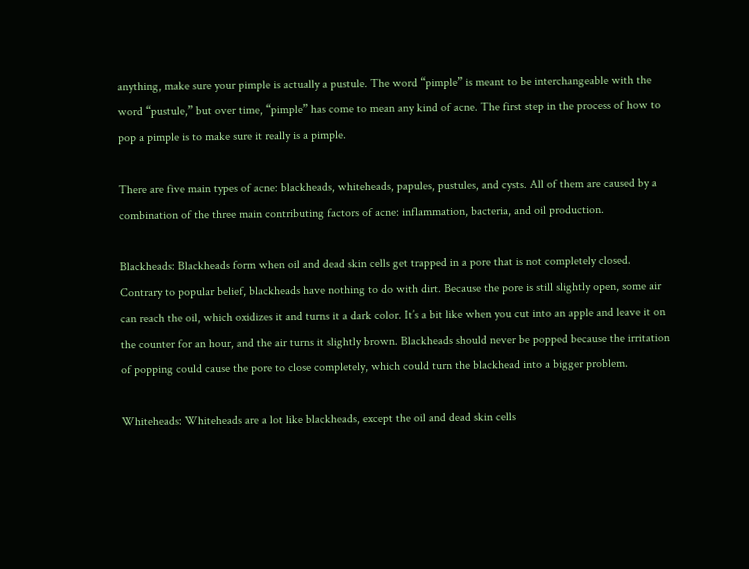anything, make sure your pimple is actually a pustule. The word “pimple” is meant to be interchangeable with the word “pustule,” but over time, “pimple” has come to mean any kind of acne. The first step in the process of how to pop a pimple is to make sure it really is a pimple.

There are five main types of acne: blackheads, whiteheads, papules, pustules, and cysts. All of them are caused by a combination of the three main contributing factors of acne: inflammation, bacteria, and oil production.

Blackheads: Blackheads form when oil and dead skin cells get trapped in a pore that is not completely closed. Contrary to popular belief, blackheads have nothing to do with dirt. Because the pore is still slightly open, some air can reach the oil, which oxidizes it and turns it a dark color. It’s a bit like when you cut into an apple and leave it on the counter for an hour, and the air turns it slightly brown. Blackheads should never be popped because the irritation of popping could cause the pore to close completely, which could turn the blackhead into a bigger problem.

Whiteheads: Whiteheads are a lot like blackheads, except the oil and dead skin cells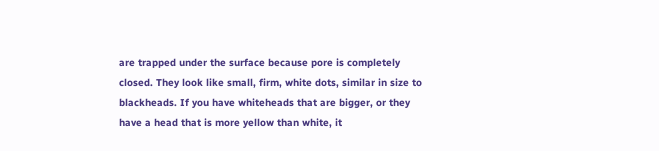are trapped under the surface because pore is completely closed. They look like small, firm, white dots, similar in size to blackheads. If you have whiteheads that are bigger, or they have a head that is more yellow than white, it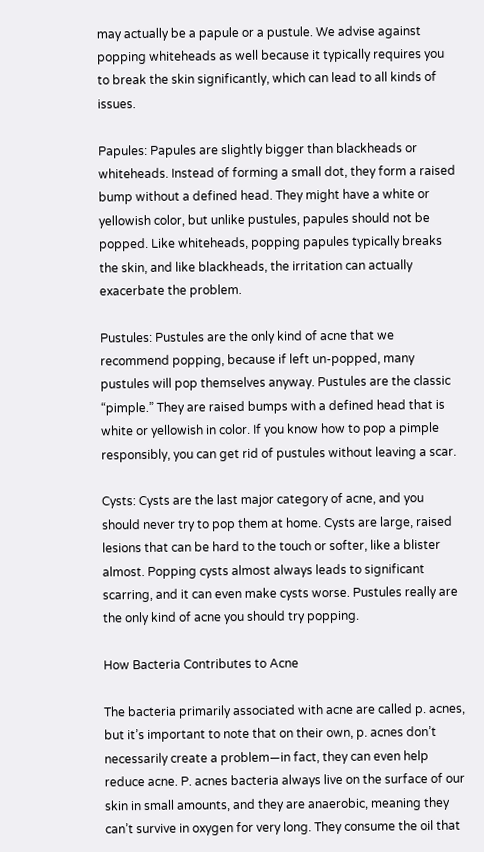may actually be a papule or a pustule. We advise against popping whiteheads as well because it typically requires you to break the skin significantly, which can lead to all kinds of issues.

Papules: Papules are slightly bigger than blackheads or whiteheads. Instead of forming a small dot, they form a raised bump without a defined head. They might have a white or yellowish color, but unlike pustules, papules should not be popped. Like whiteheads, popping papules typically breaks the skin, and like blackheads, the irritation can actually exacerbate the problem.

Pustules: Pustules are the only kind of acne that we recommend popping, because if left un-popped, many pustules will pop themselves anyway. Pustules are the classic “pimple.” They are raised bumps with a defined head that is white or yellowish in color. If you know how to pop a pimple responsibly, you can get rid of pustules without leaving a scar.

Cysts: Cysts are the last major category of acne, and you should never try to pop them at home. Cysts are large, raised lesions that can be hard to the touch or softer, like a blister almost. Popping cysts almost always leads to significant scarring, and it can even make cysts worse. Pustules really are the only kind of acne you should try popping.

How Bacteria Contributes to Acne

The bacteria primarily associated with acne are called p. acnes, but it’s important to note that on their own, p. acnes don’t necessarily create a problem—in fact, they can even help reduce acne. P. acnes bacteria always live on the surface of our skin in small amounts, and they are anaerobic, meaning they can’t survive in oxygen for very long. They consume the oil that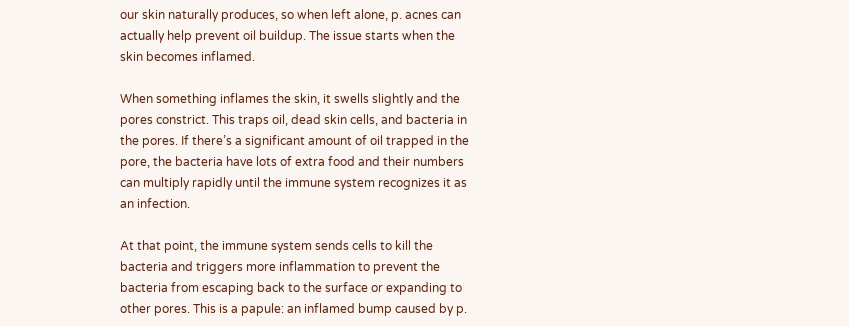our skin naturally produces, so when left alone, p. acnes can actually help prevent oil buildup. The issue starts when the skin becomes inflamed.

When something inflames the skin, it swells slightly and the pores constrict. This traps oil, dead skin cells, and bacteria in the pores. If there’s a significant amount of oil trapped in the pore, the bacteria have lots of extra food and their numbers can multiply rapidly until the immune system recognizes it as an infection.

At that point, the immune system sends cells to kill the bacteria and triggers more inflammation to prevent the bacteria from escaping back to the surface or expanding to other pores. This is a papule: an inflamed bump caused by p.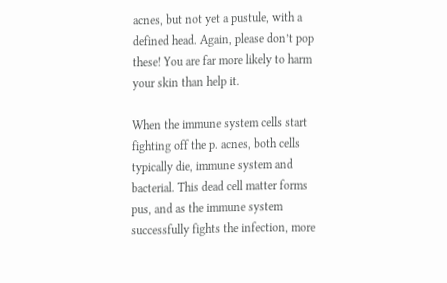acnes, but not yet a pustule, with a defined head. Again, please don’t pop these! You are far more likely to harm your skin than help it.

When the immune system cells start fighting off the p. acnes, both cells typically die, immune system and bacterial. This dead cell matter forms pus, and as the immune system successfully fights the infection, more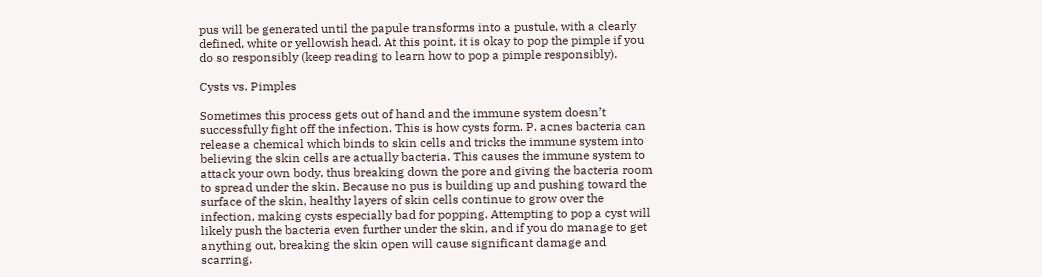pus will be generated until the papule transforms into a pustule, with a clearly defined, white or yellowish head. At this point, it is okay to pop the pimple if you do so responsibly (keep reading to learn how to pop a pimple responsibly).

Cysts vs. Pimples

Sometimes this process gets out of hand and the immune system doesn’t successfully fight off the infection. This is how cysts form. P. acnes bacteria can release a chemical which binds to skin cells and tricks the immune system into believing the skin cells are actually bacteria. This causes the immune system to attack your own body, thus breaking down the pore and giving the bacteria room to spread under the skin. Because no pus is building up and pushing toward the surface of the skin, healthy layers of skin cells continue to grow over the infection, making cysts especially bad for popping. Attempting to pop a cyst will likely push the bacteria even further under the skin, and if you do manage to get anything out, breaking the skin open will cause significant damage and scarring.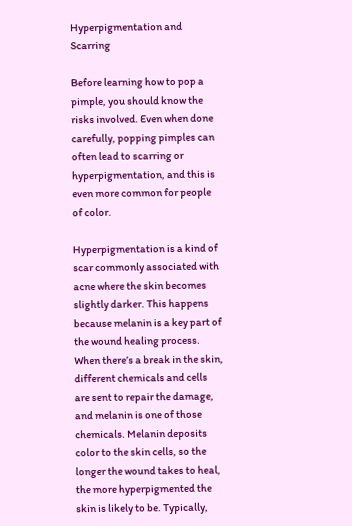Hyperpigmentation and Scarring

Before learning how to pop a pimple, you should know the risks involved. Even when done carefully, popping pimples can often lead to scarring or hyperpigmentation, and this is even more common for people of color.

Hyperpigmentation is a kind of scar commonly associated with acne where the skin becomes slightly darker. This happens because melanin is a key part of the wound healing process. When there’s a break in the skin, different chemicals and cells are sent to repair the damage, and melanin is one of those chemicals. Melanin deposits color to the skin cells, so the longer the wound takes to heal, the more hyperpigmented the skin is likely to be. Typically,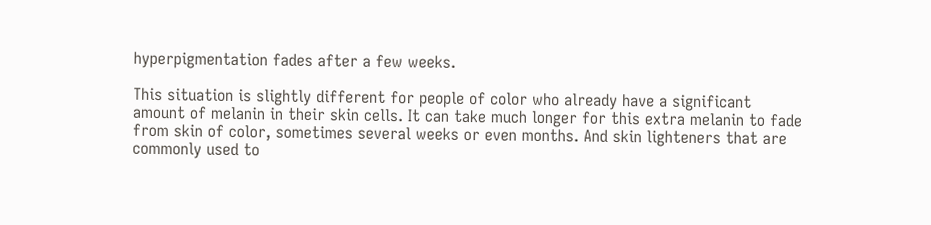hyperpigmentation fades after a few weeks.

This situation is slightly different for people of color who already have a significant amount of melanin in their skin cells. It can take much longer for this extra melanin to fade from skin of color, sometimes several weeks or even months. And skin lighteners that are commonly used to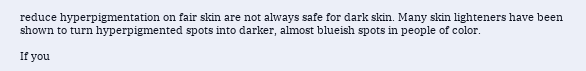reduce hyperpigmentation on fair skin are not always safe for dark skin. Many skin lighteners have been shown to turn hyperpigmented spots into darker, almost blueish spots in people of color.

If you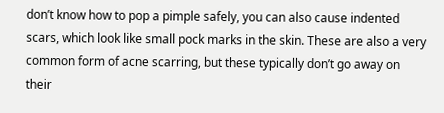don’t know how to pop a pimple safely, you can also cause indented scars, which look like small pock marks in the skin. These are also a very common form of acne scarring, but these typically don’t go away on their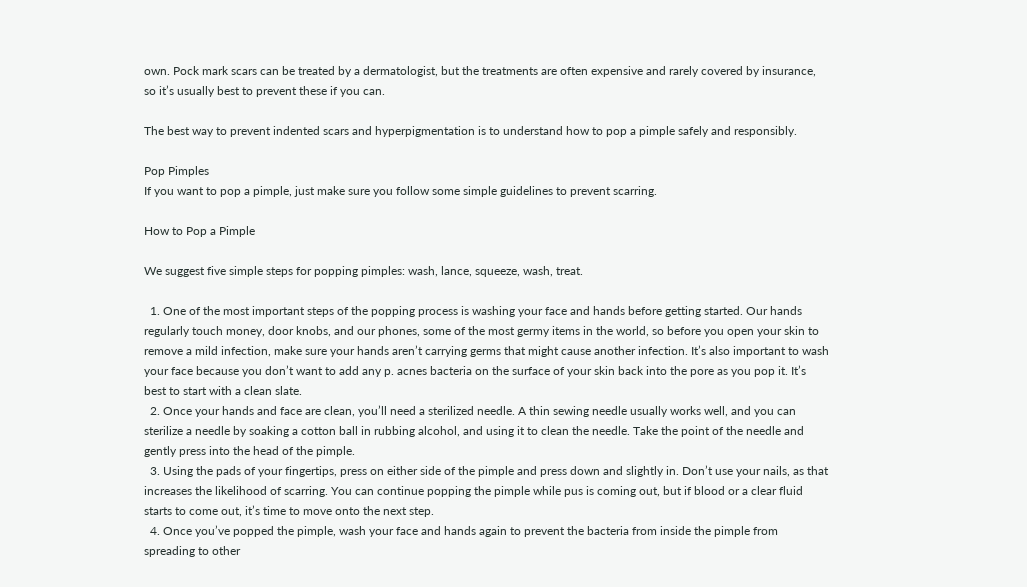own. Pock mark scars can be treated by a dermatologist, but the treatments are often expensive and rarely covered by insurance, so it’s usually best to prevent these if you can.

The best way to prevent indented scars and hyperpigmentation is to understand how to pop a pimple safely and responsibly.

Pop Pimples
If you want to pop a pimple, just make sure you follow some simple guidelines to prevent scarring.

How to Pop a Pimple

We suggest five simple steps for popping pimples: wash, lance, squeeze, wash, treat.

  1. One of the most important steps of the popping process is washing your face and hands before getting started. Our hands regularly touch money, door knobs, and our phones, some of the most germy items in the world, so before you open your skin to remove a mild infection, make sure your hands aren’t carrying germs that might cause another infection. It’s also important to wash your face because you don’t want to add any p. acnes bacteria on the surface of your skin back into the pore as you pop it. It’s best to start with a clean slate.
  2. Once your hands and face are clean, you’ll need a sterilized needle. A thin sewing needle usually works well, and you can sterilize a needle by soaking a cotton ball in rubbing alcohol, and using it to clean the needle. Take the point of the needle and gently press into the head of the pimple.
  3. Using the pads of your fingertips, press on either side of the pimple and press down and slightly in. Don’t use your nails, as that increases the likelihood of scarring. You can continue popping the pimple while pus is coming out, but if blood or a clear fluid starts to come out, it’s time to move onto the next step.
  4. Once you’ve popped the pimple, wash your face and hands again to prevent the bacteria from inside the pimple from spreading to other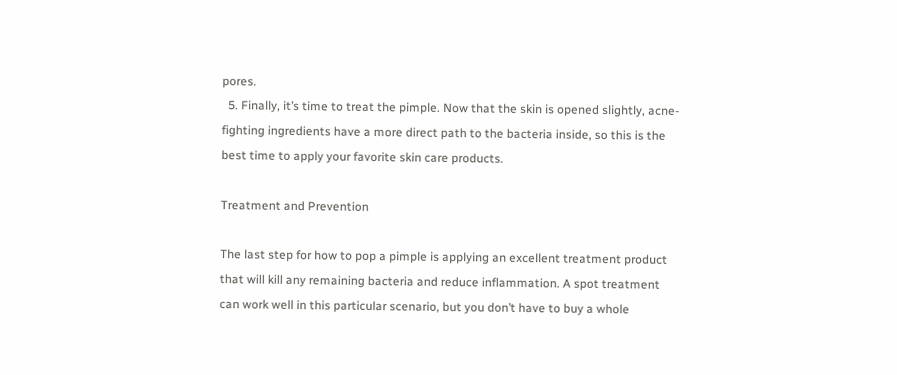pores.
  5. Finally, it’s time to treat the pimple. Now that the skin is opened slightly, acne-fighting ingredients have a more direct path to the bacteria inside, so this is the best time to apply your favorite skin care products.

Treatment and Prevention

The last step for how to pop a pimple is applying an excellent treatment product that will kill any remaining bacteria and reduce inflammation. A spot treatment can work well in this particular scenario, but you don’t have to buy a whole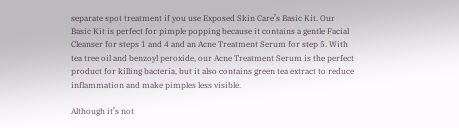separate spot treatment if you use Exposed Skin Care’s Basic Kit. Our Basic Kit is perfect for pimple popping because it contains a gentle Facial Cleanser for steps 1 and 4 and an Acne Treatment Serum for step 5. With tea tree oil and benzoyl peroxide, our Acne Treatment Serum is the perfect product for killing bacteria, but it also contains green tea extract to reduce inflammation and make pimples less visible.

Although it’s not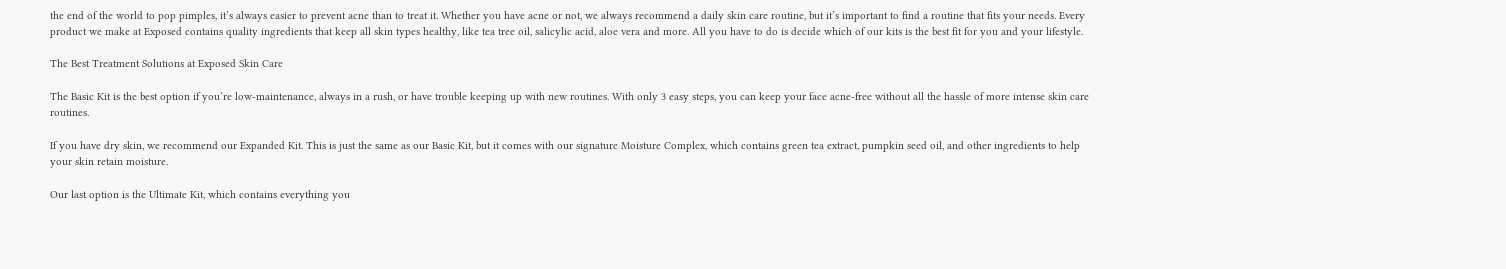the end of the world to pop pimples, it’s always easier to prevent acne than to treat it. Whether you have acne or not, we always recommend a daily skin care routine, but it’s important to find a routine that fits your needs. Every product we make at Exposed contains quality ingredients that keep all skin types healthy, like tea tree oil, salicylic acid, aloe vera and more. All you have to do is decide which of our kits is the best fit for you and your lifestyle.

The Best Treatment Solutions at Exposed Skin Care

The Basic Kit is the best option if you’re low-maintenance, always in a rush, or have trouble keeping up with new routines. With only 3 easy steps, you can keep your face acne-free without all the hassle of more intense skin care routines.

If you have dry skin, we recommend our Expanded Kit. This is just the same as our Basic Kit, but it comes with our signature Moisture Complex, which contains green tea extract, pumpkin seed oil, and other ingredients to help your skin retain moisture.

Our last option is the Ultimate Kit, which contains everything you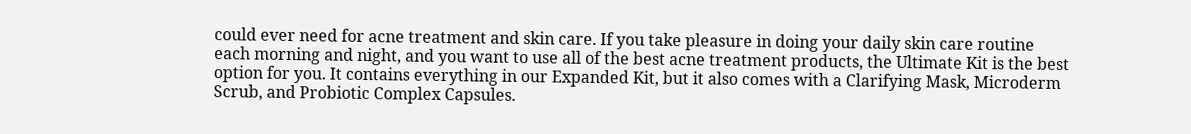could ever need for acne treatment and skin care. If you take pleasure in doing your daily skin care routine each morning and night, and you want to use all of the best acne treatment products, the Ultimate Kit is the best option for you. It contains everything in our Expanded Kit, but it also comes with a Clarifying Mask, Microderm Scrub, and Probiotic Complex Capsules.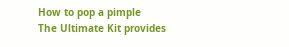How to pop a pimple
The Ultimate Kit provides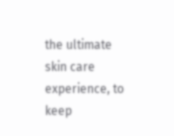the ultimate skin care experience, to keep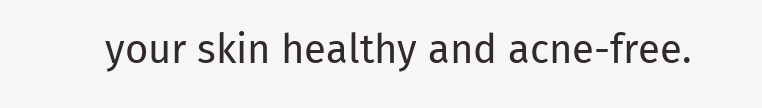your skin healthy and acne-free.